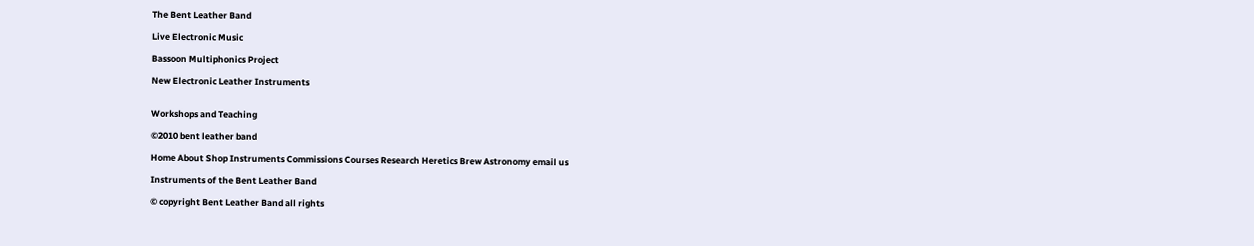The Bent Leather Band

Live Electronic Music

Bassoon Multiphonics Project

New Electronic Leather Instruments


Workshops and Teaching

©2010 bent leather band

Home About Shop Instruments Commissions Courses Research Heretics Brew Astronomy email us

Instruments of the Bent Leather Band

© copyright Bent Leather Band all rights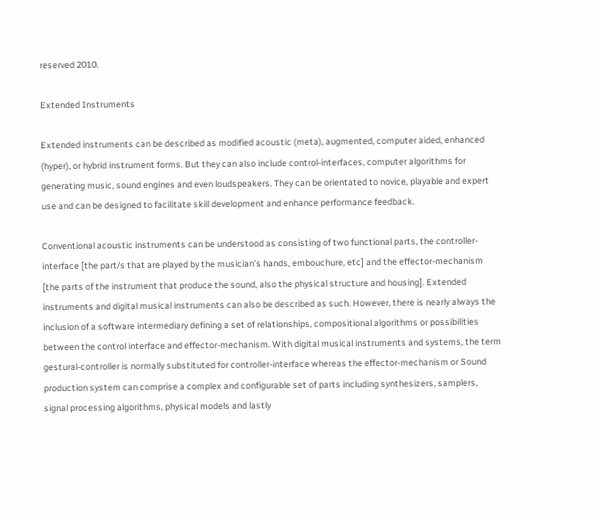reserved 2010.

Extended Instruments

Extended instruments can be described as modified acoustic (meta), augmented, computer aided, enhanced (hyper), or hybrid instrument forms. But they can also include control-interfaces, computer algorithms for generating music, sound engines and even loudspeakers. They can be orientated to novice, playable and expert use and can be designed to facilitate skill development and enhance performance feedback.

Conventional acoustic instruments can be understood as consisting of two functional parts, the controller-interface [the part/s that are played by the musician’s hands, embouchure, etc] and the effector-mechanism [the parts of the instrument that produce the sound, also the physical structure and housing]. Extended instruments and digital musical instruments can also be described as such. However, there is nearly always the inclusion of a software intermediary defining a set of relationships, compositional algorithms or possibilities between the control interface and effector-mechanism. With digital musical instruments and systems, the term gestural-controller is normally substituted for controller-interface whereas the effector-mechanism or Sound production system can comprise a complex and configurable set of parts including synthesizers, samplers, signal processing algorithms, physical models and lastly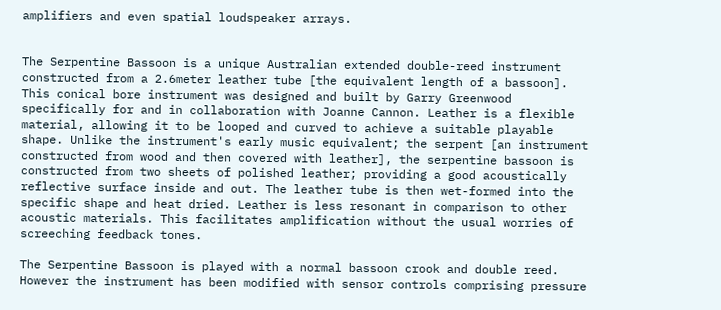amplifiers and even spatial loudspeaker arrays.


The Serpentine Bassoon is a unique Australian extended double-reed instrument constructed from a 2.6meter leather tube [the equivalent length of a bassoon]. This conical bore instrument was designed and built by Garry Greenwood specifically for and in collaboration with Joanne Cannon. Leather is a flexible material, allowing it to be looped and curved to achieve a suitable playable shape. Unlike the instrument's early music equivalent; the serpent [an instrument constructed from wood and then covered with leather], the serpentine bassoon is constructed from two sheets of polished leather; providing a good acoustically reflective surface inside and out. The leather tube is then wet-formed into the specific shape and heat dried. Leather is less resonant in comparison to other acoustic materials. This facilitates amplification without the usual worries of screeching feedback tones.

The Serpentine Bassoon is played with a normal bassoon crook and double reed. However the instrument has been modified with sensor controls comprising pressure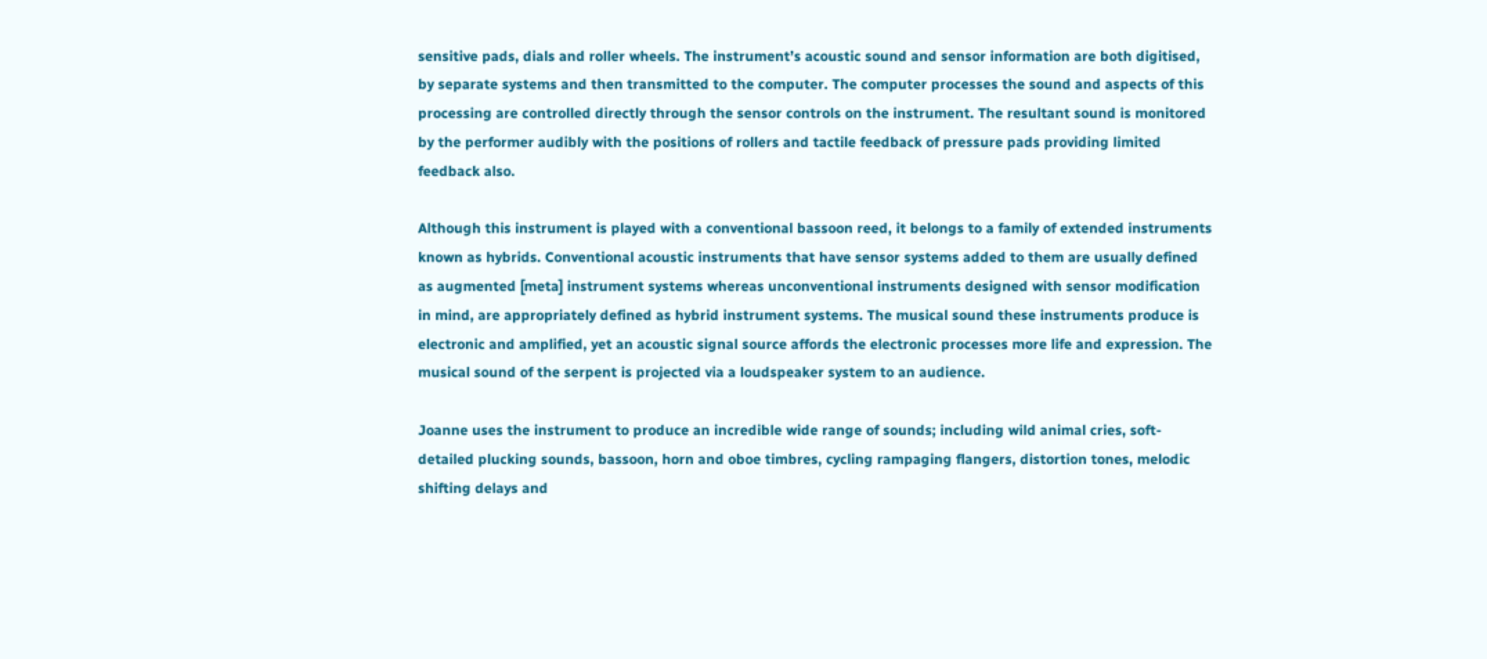sensitive pads, dials and roller wheels. The instrument’s acoustic sound and sensor information are both digitised, by separate systems and then transmitted to the computer. The computer processes the sound and aspects of this processing are controlled directly through the sensor controls on the instrument. The resultant sound is monitored by the performer audibly with the positions of rollers and tactile feedback of pressure pads providing limited feedback also.

Although this instrument is played with a conventional bassoon reed, it belongs to a family of extended instruments known as hybrids. Conventional acoustic instruments that have sensor systems added to them are usually defined as augmented [meta] instrument systems whereas unconventional instruments designed with sensor modification in mind, are appropriately defined as hybrid instrument systems. The musical sound these instruments produce is electronic and amplified, yet an acoustic signal source affords the electronic processes more life and expression. The musical sound of the serpent is projected via a loudspeaker system to an audience.

Joanne uses the instrument to produce an incredible wide range of sounds; including wild animal cries, soft-detailed plucking sounds, bassoon, horn and oboe timbres, cycling rampaging flangers, distortion tones, melodic shifting delays and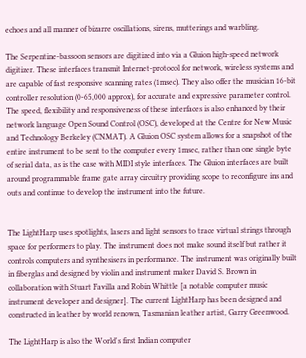echoes and all manner of bizarre oscillations, sirens, mutterings and warbling.

The Serpentine-bassoon sensors are digitized into via a Gluion high-speed network digitizer. These interfaces transmit Internet-protocol for network, wireless systems and are capable of fast responsive scanning rates (1msec). They also offer the musician 16-bit controller resolution (0-65,000 approx), for accurate and expressive parameter control. The speed, flexibility and responsiveness of these interfaces is also enhanced by their network language Open Sound Control (OSC), developed at the Centre for New Music and Technology Berkeley (CNMAT). A Gluion OSC system allows for a snapshot of the entire instrument to be sent to the computer every 1msec, rather than one single byte of serial data, as is the case with MIDI style interfaces. The Gluion interfaces are built around programmable frame gate array circuitry providing scope to reconfigure ins and outs and continue to develop the instrument into the future.


The LightHarp uses spotlights, lasers and light sensors to trace virtual strings through space for performers to play. The instrument does not make sound itself but rather it controls computers and synthesisers in performance. The instrument was originally built in fiberglas and designed by violin and instrument maker David S. Brown in collaboration with Stuart Favilla and Robin Whittle [a notable computer music instrument developer and designer]. The current LightHarp has been designed and constructed in leather by world renown, Tasmanian leather artist, Garry Greenwood.

The LightHarp is also the World's first Indian computer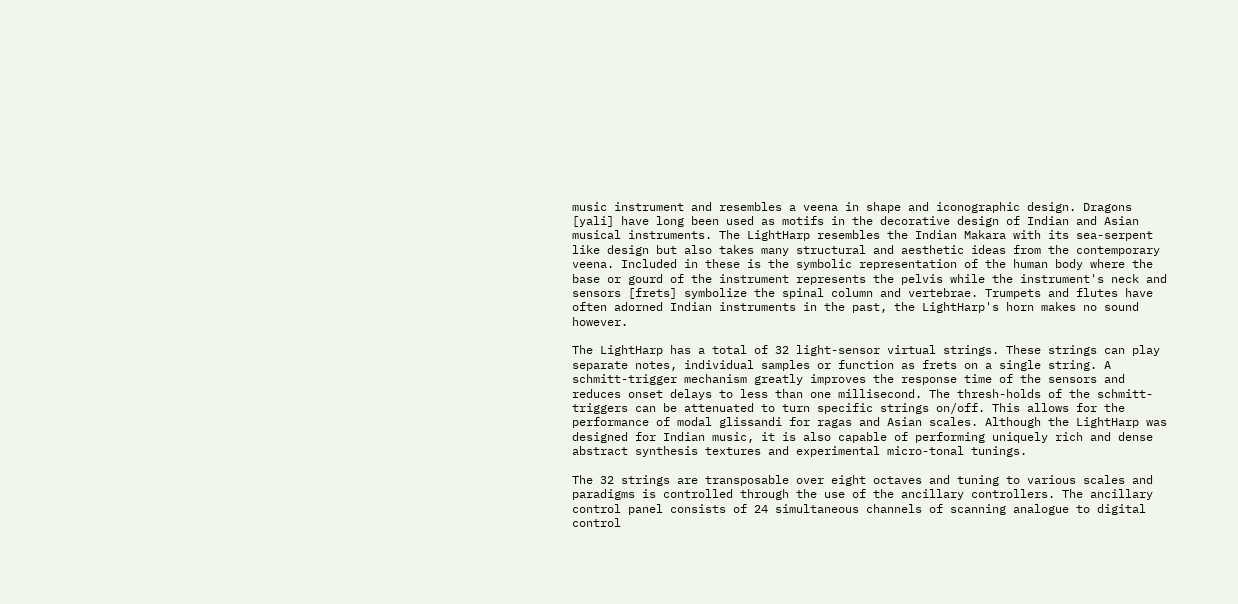music instrument and resembles a veena in shape and iconographic design. Dragons [yali] have long been used as motifs in the decorative design of Indian and Asian musical instruments. The LightHarp resembles the Indian Makara with its sea-serpent like design but also takes many structural and aesthetic ideas from the contemporary veena. Included in these is the symbolic representation of the human body where the base or gourd of the instrument represents the pelvis while the instrument's neck and sensors [frets] symbolize the spinal column and vertebrae. Trumpets and flutes have often adorned Indian instruments in the past, the LightHarp's horn makes no sound however.

The LightHarp has a total of 32 light-sensor virtual strings. These strings can play separate notes, individual samples or function as frets on a single string. A schmitt-trigger mechanism greatly improves the response time of the sensors and reduces onset delays to less than one millisecond. The thresh-holds of the schmitt-triggers can be attenuated to turn specific strings on/off. This allows for the performance of modal glissandi for ragas and Asian scales. Although the LightHarp was designed for Indian music, it is also capable of performing uniquely rich and dense abstract synthesis textures and experimental micro-tonal tunings.

The 32 strings are transposable over eight octaves and tuning to various scales and paradigms is controlled through the use of the ancillary controllers. The ancillary control panel consists of 24 simultaneous channels of scanning analogue to digital control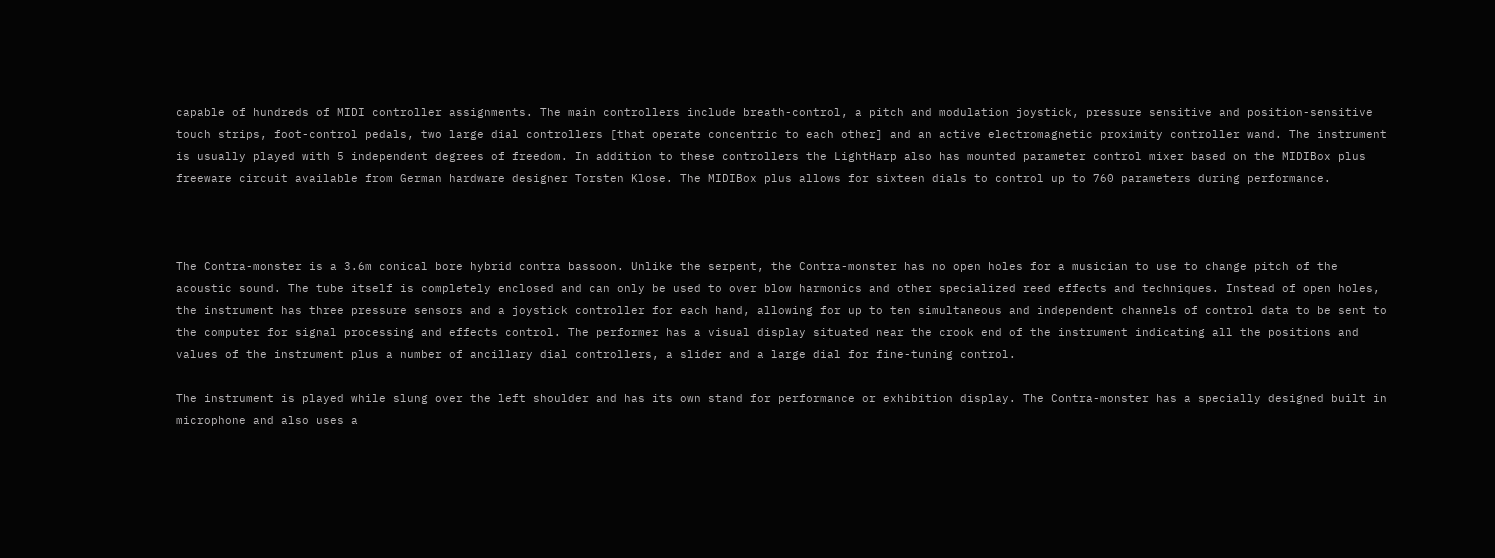capable of hundreds of MIDI controller assignments. The main controllers include breath-control, a pitch and modulation joystick, pressure sensitive and position-sensitive touch strips, foot-control pedals, two large dial controllers [that operate concentric to each other] and an active electromagnetic proximity controller wand. The instrument is usually played with 5 independent degrees of freedom. In addition to these controllers the LightHarp also has mounted parameter control mixer based on the MIDIBox plus freeware circuit available from German hardware designer Torsten Klose. The MIDIBox plus allows for sixteen dials to control up to 760 parameters during performance.



The Contra-monster is a 3.6m conical bore hybrid contra bassoon. Unlike the serpent, the Contra-monster has no open holes for a musician to use to change pitch of the acoustic sound. The tube itself is completely enclosed and can only be used to over blow harmonics and other specialized reed effects and techniques. Instead of open holes, the instrument has three pressure sensors and a joystick controller for each hand, allowing for up to ten simultaneous and independent channels of control data to be sent to the computer for signal processing and effects control. The performer has a visual display situated near the crook end of the instrument indicating all the positions and values of the instrument plus a number of ancillary dial controllers, a slider and a large dial for fine-tuning control.

The instrument is played while slung over the left shoulder and has its own stand for performance or exhibition display. The Contra-monster has a specially designed built in microphone and also uses a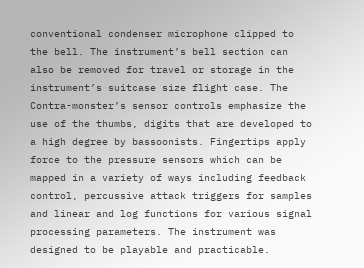conventional condenser microphone clipped to the bell. The instrument’s bell section can also be removed for travel or storage in the instrument’s suitcase size flight case. The Contra-monster’s sensor controls emphasize the use of the thumbs, digits that are developed to a high degree by bassoonists. Fingertips apply force to the pressure sensors which can be mapped in a variety of ways including feedback control, percussive attack triggers for samples and linear and log functions for various signal processing parameters. The instrument was designed to be playable and practicable.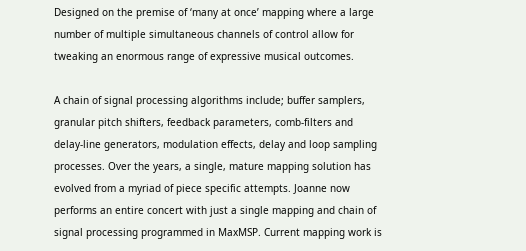Designed on the premise of ‘many at once’ mapping where a large number of multiple simultaneous channels of control allow for tweaking an enormous range of expressive musical outcomes.

A chain of signal processing algorithms include; buffer samplers, granular pitch shifters, feedback parameters, comb-filters and delay-line generators, modulation effects, delay and loop sampling processes. Over the years, a single, mature mapping solution has evolved from a myriad of piece specific attempts. Joanne now performs an entire concert with just a single mapping and chain of signal processing programmed in MaxMSP. Current mapping work is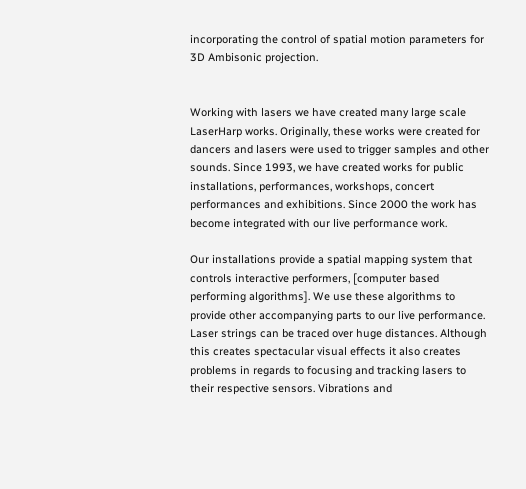incorporating the control of spatial motion parameters for 3D Ambisonic projection.


Working with lasers we have created many large scale LaserHarp works. Originally, these works were created for dancers and lasers were used to trigger samples and other sounds. Since 1993, we have created works for public installations, performances, workshops, concert performances and exhibitions. Since 2000 the work has become integrated with our live performance work.

Our installations provide a spatial mapping system that controls interactive performers, [computer based performing algorithms]. We use these algorithms to provide other accompanying parts to our live performance. Laser strings can be traced over huge distances. Although this creates spectacular visual effects it also creates problems in regards to focusing and tracking lasers to their respective sensors. Vibrations and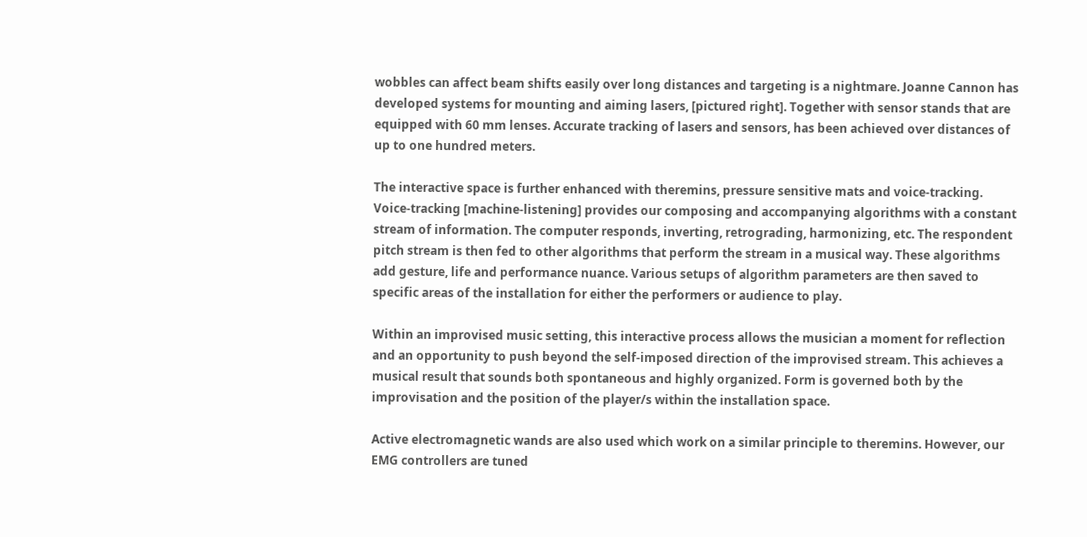wobbles can affect beam shifts easily over long distances and targeting is a nightmare. Joanne Cannon has developed systems for mounting and aiming lasers, [pictured right]. Together with sensor stands that are equipped with 60 mm lenses. Accurate tracking of lasers and sensors, has been achieved over distances of up to one hundred meters.

The interactive space is further enhanced with theremins, pressure sensitive mats and voice-tracking. Voice-tracking [machine-listening] provides our composing and accompanying algorithms with a constant stream of information. The computer responds, inverting, retrograding, harmonizing, etc. The respondent pitch stream is then fed to other algorithms that perform the stream in a musical way. These algorithms add gesture, life and performance nuance. Various setups of algorithm parameters are then saved to specific areas of the installation for either the performers or audience to play.

Within an improvised music setting, this interactive process allows the musician a moment for reflection and an opportunity to push beyond the self-imposed direction of the improvised stream. This achieves a musical result that sounds both spontaneous and highly organized. Form is governed both by the improvisation and the position of the player/s within the installation space.

Active electromagnetic wands are also used which work on a similar principle to theremins. However, our EMG controllers are tuned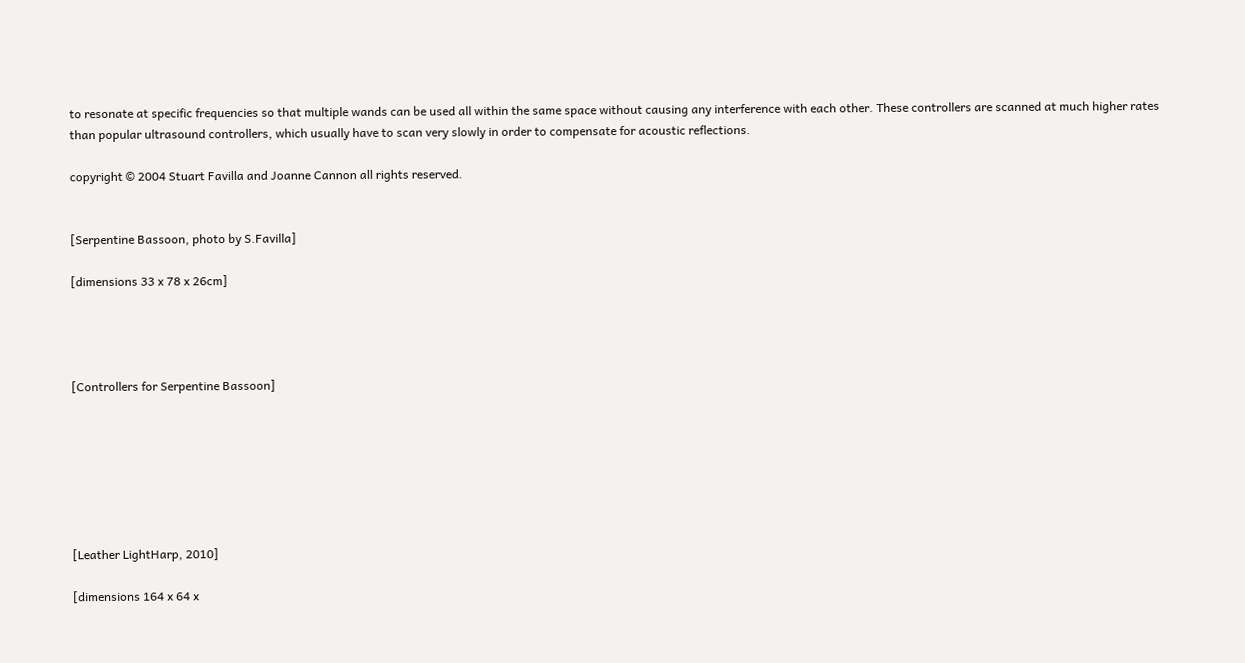to resonate at specific frequencies so that multiple wands can be used all within the same space without causing any interference with each other. These controllers are scanned at much higher rates than popular ultrasound controllers, which usually have to scan very slowly in order to compensate for acoustic reflections.

copyright © 2004 Stuart Favilla and Joanne Cannon all rights reserved.


[Serpentine Bassoon, photo by S.Favilla]

[dimensions 33 x 78 x 26cm]




[Controllers for Serpentine Bassoon]







[Leather LightHarp, 2010]

[dimensions 164 x 64 x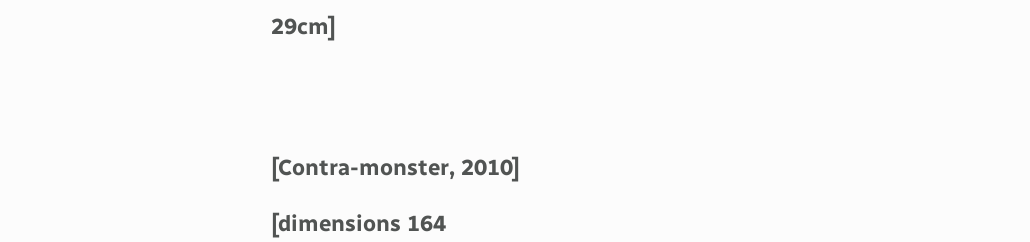29cm]




[Contra-monster, 2010]

[dimensions 164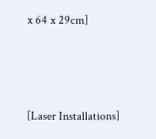x 64 x 29cm]



[Laser Installations]